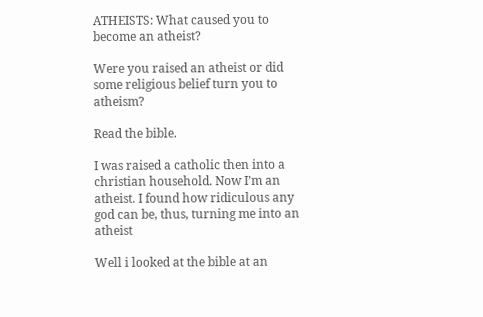ATHEISTS: What caused you to become an atheist?

Were you raised an atheist or did some religious belief turn you to atheism?

Read the bible.

I was raised a catholic then into a christian household. Now I’m an atheist. I found how ridiculous any god can be, thus, turning me into an atheist

Well i looked at the bible at an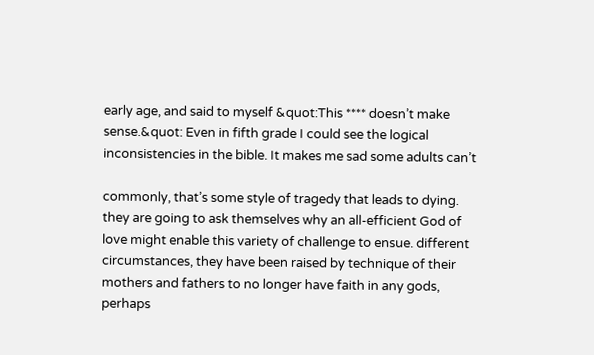early age, and said to myself &quot:This **** doesn’t make sense.&quot: Even in fifth grade I could see the logical inconsistencies in the bible. It makes me sad some adults can’t

commonly, that’s some style of tragedy that leads to dying. they are going to ask themselves why an all-efficient God of love might enable this variety of challenge to ensue. different circumstances, they have been raised by technique of their mothers and fathers to no longer have faith in any gods, perhaps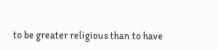to be greater religious than to have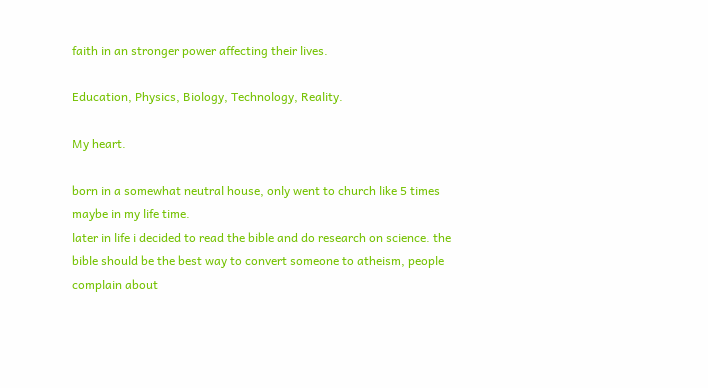faith in an stronger power affecting their lives.

Education, Physics, Biology, Technology, Reality.

My heart.

born in a somewhat neutral house, only went to church like 5 times maybe in my life time.
later in life i decided to read the bible and do research on science. the bible should be the best way to convert someone to atheism, people complain about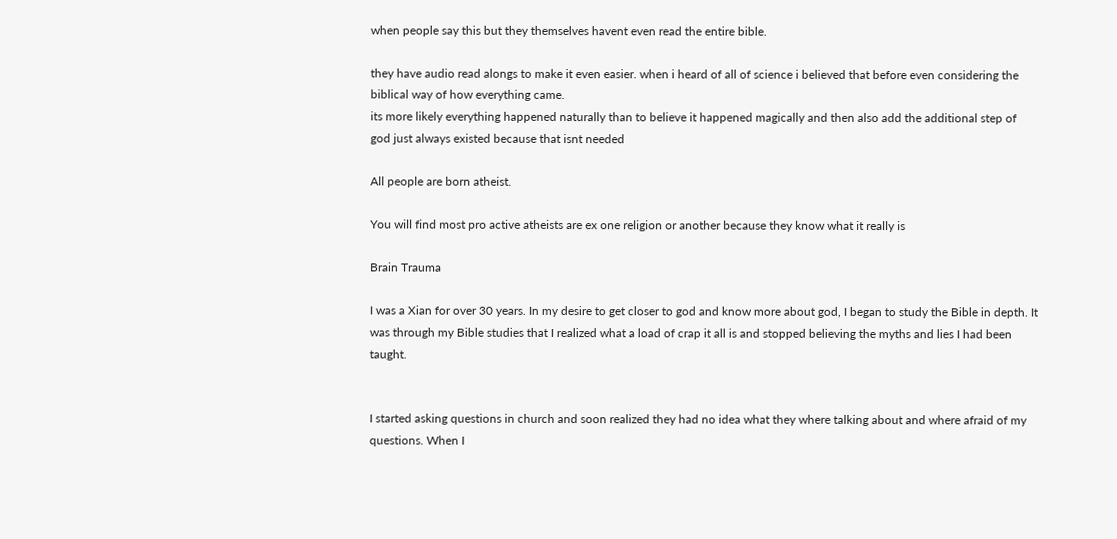when people say this but they themselves havent even read the entire bible.

they have audio read alongs to make it even easier. when i heard of all of science i believed that before even considering the biblical way of how everything came.
its more likely everything happened naturally than to believe it happened magically and then also add the additional step of god just always existed because that isnt needed

All people are born atheist.

You will find most pro active atheists are ex one religion or another because they know what it really is

Brain Trauma

I was a Xian for over 30 years. In my desire to get closer to god and know more about god, I began to study the Bible in depth. It was through my Bible studies that I realized what a load of crap it all is and stopped believing the myths and lies I had been taught.


I started asking questions in church and soon realized they had no idea what they where talking about and where afraid of my questions. When I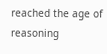reached the age of reasoning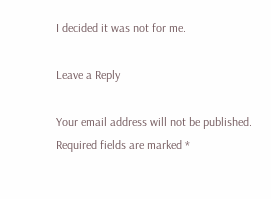I decided it was not for me.

Leave a Reply

Your email address will not be published. Required fields are marked *